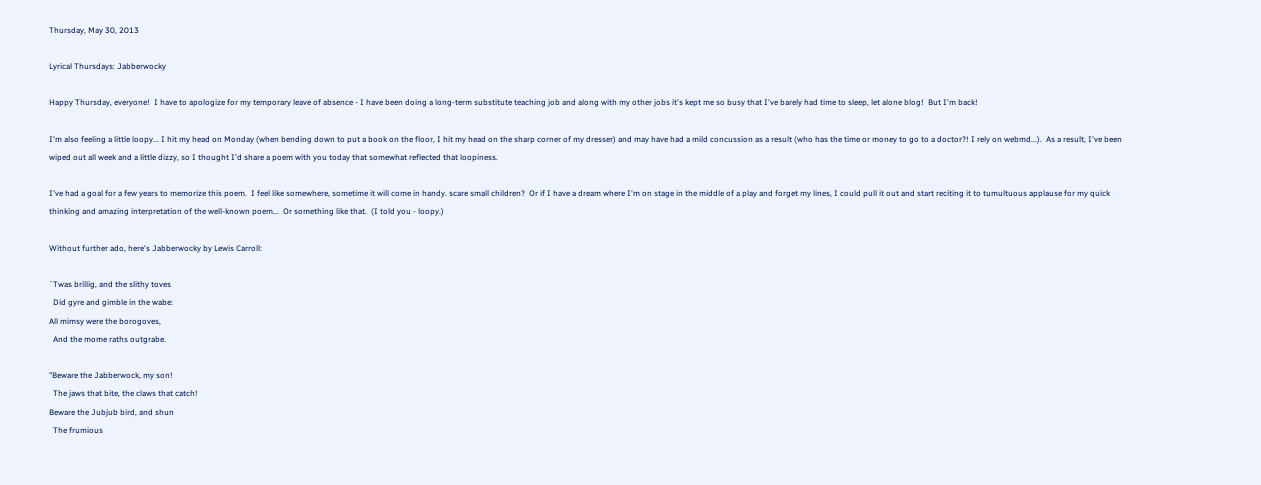Thursday, May 30, 2013

Lyrical Thursdays: Jabberwocky

Happy Thursday, everyone!  I have to apologize for my temporary leave of absence - I have been doing a long-term substitute teaching job and along with my other jobs it's kept me so busy that I've barely had time to sleep, let alone blog!  But I'm back!

I'm also feeling a little loopy... I hit my head on Monday (when bending down to put a book on the floor, I hit my head on the sharp corner of my dresser) and may have had a mild concussion as a result (who has the time or money to go to a doctor?! I rely on webmd...).  As a result, I've been wiped out all week and a little dizzy, so I thought I'd share a poem with you today that somewhat reflected that loopiness.

I've had a goal for a few years to memorize this poem.  I feel like somewhere, sometime it will come in handy. scare small children?  Or if I have a dream where I'm on stage in the middle of a play and forget my lines, I could pull it out and start reciting it to tumultuous applause for my quick thinking and amazing interpretation of the well-known poem...  Or something like that.  (I told you - loopy.)

Without further ado, here's Jabberwocky by Lewis Carroll:

`Twas brillig, and the slithy toves
  Did gyre and gimble in the wabe:
All mimsy were the borogoves,
  And the mome raths outgrabe.

"Beware the Jabberwock, my son!
  The jaws that bite, the claws that catch!
Beware the Jubjub bird, and shun
  The frumious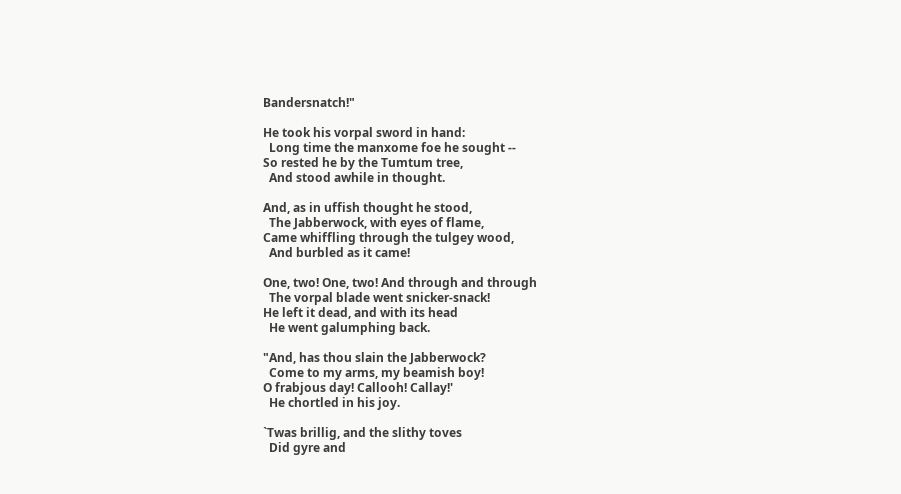Bandersnatch!"

He took his vorpal sword in hand:
  Long time the manxome foe he sought --
So rested he by the Tumtum tree,
  And stood awhile in thought.

And, as in uffish thought he stood,
  The Jabberwock, with eyes of flame,
Came whiffling through the tulgey wood,
  And burbled as it came!

One, two! One, two! And through and through
  The vorpal blade went snicker-snack!
He left it dead, and with its head
  He went galumphing back.

"And, has thou slain the Jabberwock?
  Come to my arms, my beamish boy!
O frabjous day! Callooh! Callay!'
  He chortled in his joy.

`Twas brillig, and the slithy toves
  Did gyre and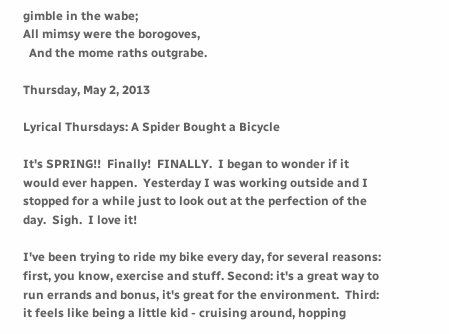gimble in the wabe;
All mimsy were the borogoves,
  And the mome raths outgrabe.

Thursday, May 2, 2013

Lyrical Thursdays: A Spider Bought a Bicycle

It's SPRING!!  Finally!  FINALLY.  I began to wonder if it would ever happen.  Yesterday I was working outside and I stopped for a while just to look out at the perfection of the day.  Sigh.  I love it!

I've been trying to ride my bike every day, for several reasons: first, you know, exercise and stuff. Second: it's a great way to run errands and bonus, it's great for the environment.  Third: it feels like being a little kid - cruising around, hopping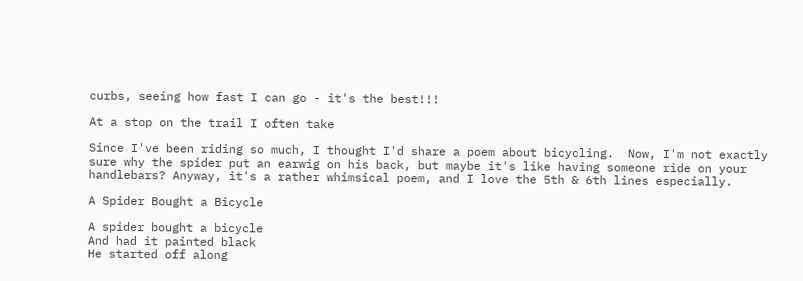curbs, seeing how fast I can go - it's the best!!!

At a stop on the trail I often take

Since I've been riding so much, I thought I'd share a poem about bicycling.  Now, I'm not exactly sure why the spider put an earwig on his back, but maybe it's like having someone ride on your handlebars? Anyway, it's a rather whimsical poem, and I love the 5th & 6th lines especially.

A Spider Bought a Bicycle

A spider bought a bicycle
And had it painted black
He started off along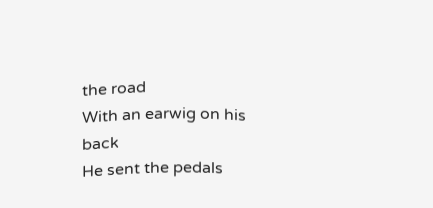the road
With an earwig on his back
He sent the pedals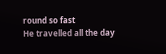round so fast
He travelled all the day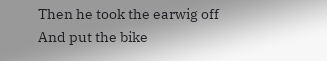Then he took the earwig off
And put the bike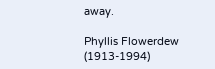away.

Phyllis Flowerdew (1913-1994)